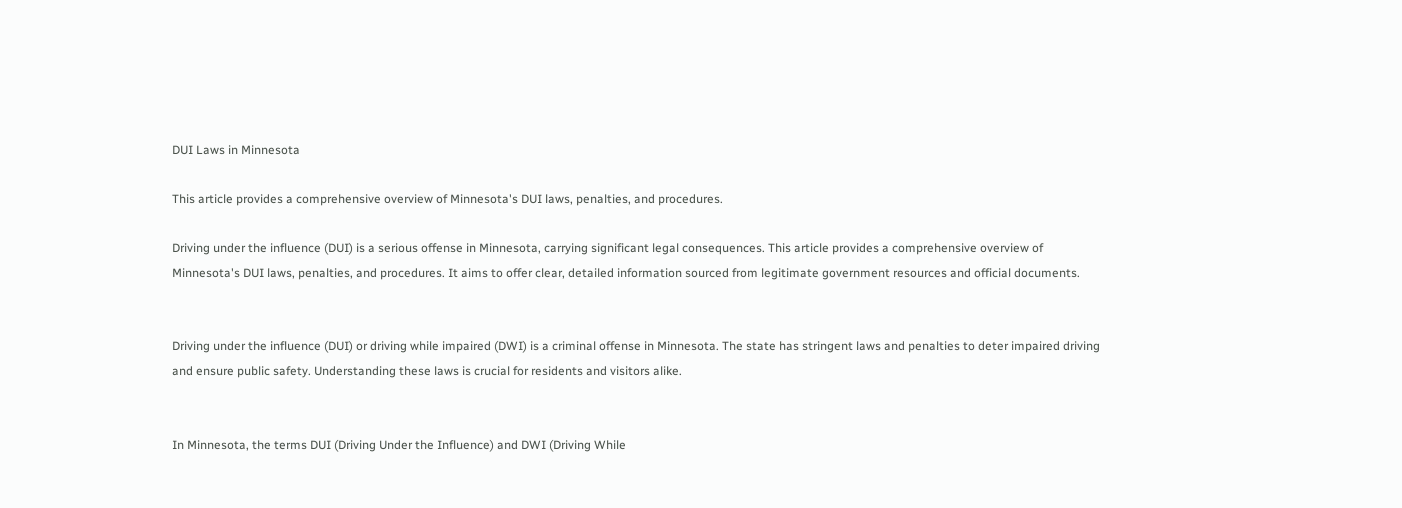DUI Laws in Minnesota

This article provides a comprehensive overview of Minnesota's DUI laws, penalties, and procedures.

Driving under the influence (DUI) is a serious offense in Minnesota, carrying significant legal consequences. This article provides a comprehensive overview of Minnesota's DUI laws, penalties, and procedures. It aims to offer clear, detailed information sourced from legitimate government resources and official documents.


Driving under the influence (DUI) or driving while impaired (DWI) is a criminal offense in Minnesota. The state has stringent laws and penalties to deter impaired driving and ensure public safety. Understanding these laws is crucial for residents and visitors alike.


In Minnesota, the terms DUI (Driving Under the Influence) and DWI (Driving While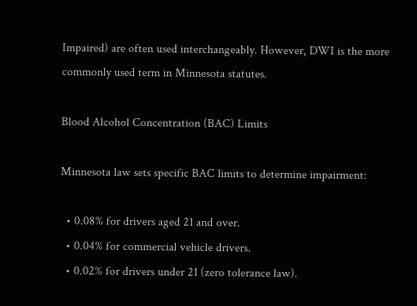Impaired) are often used interchangeably. However, DWI is the more commonly used term in Minnesota statutes.

Blood Alcohol Concentration (BAC) Limits

Minnesota law sets specific BAC limits to determine impairment:

  • 0.08% for drivers aged 21 and over.
  • 0.04% for commercial vehicle drivers.
  • 0.02% for drivers under 21 (zero tolerance law).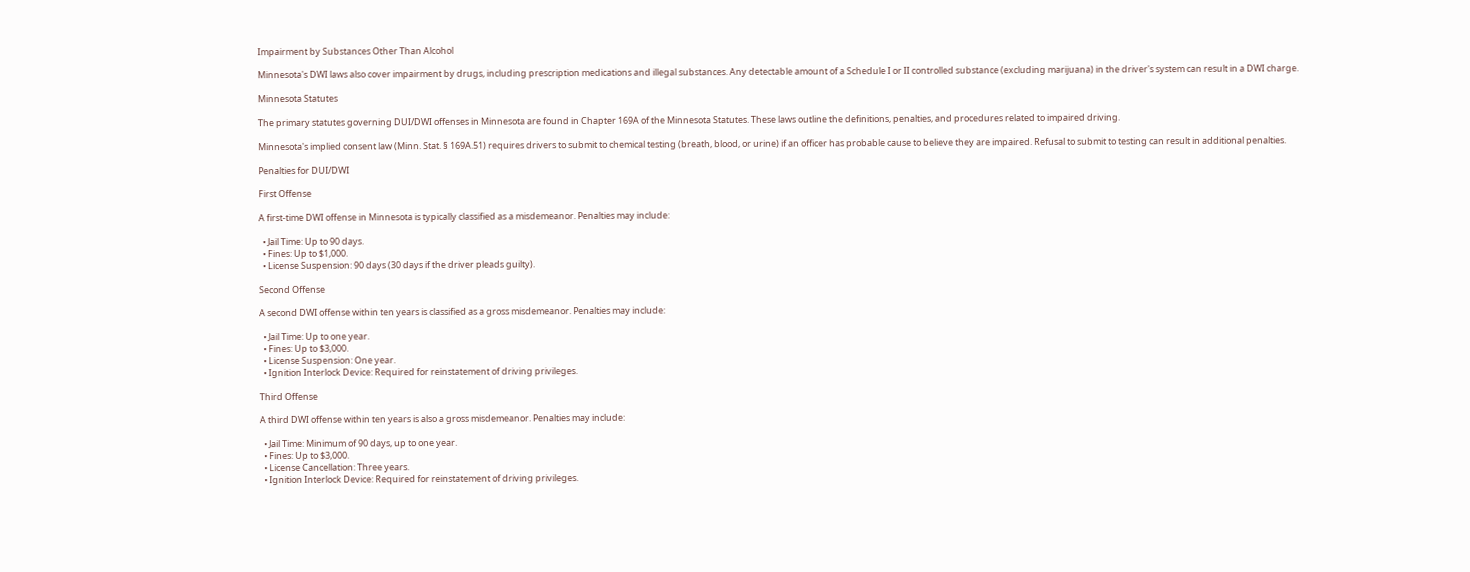Impairment by Substances Other Than Alcohol

Minnesota's DWI laws also cover impairment by drugs, including prescription medications and illegal substances. Any detectable amount of a Schedule I or II controlled substance (excluding marijuana) in the driver's system can result in a DWI charge.

Minnesota Statutes

The primary statutes governing DUI/DWI offenses in Minnesota are found in Chapter 169A of the Minnesota Statutes. These laws outline the definitions, penalties, and procedures related to impaired driving.

Minnesota's implied consent law (Minn. Stat. § 169A.51) requires drivers to submit to chemical testing (breath, blood, or urine) if an officer has probable cause to believe they are impaired. Refusal to submit to testing can result in additional penalties.

Penalties for DUI/DWI

First Offense

A first-time DWI offense in Minnesota is typically classified as a misdemeanor. Penalties may include:

  • Jail Time: Up to 90 days.
  • Fines: Up to $1,000.
  • License Suspension: 90 days (30 days if the driver pleads guilty).

Second Offense

A second DWI offense within ten years is classified as a gross misdemeanor. Penalties may include:

  • Jail Time: Up to one year.
  • Fines: Up to $3,000.
  • License Suspension: One year.
  • Ignition Interlock Device: Required for reinstatement of driving privileges.

Third Offense

A third DWI offense within ten years is also a gross misdemeanor. Penalties may include:

  • Jail Time: Minimum of 90 days, up to one year.
  • Fines: Up to $3,000.
  • License Cancellation: Three years.
  • Ignition Interlock Device: Required for reinstatement of driving privileges.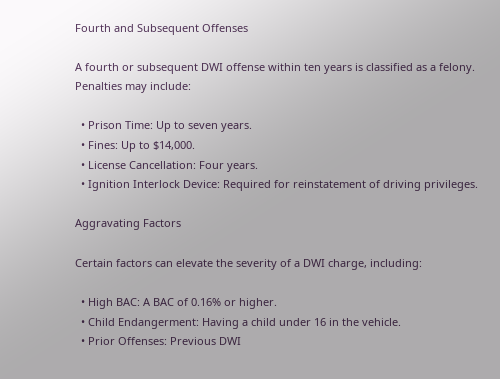Fourth and Subsequent Offenses

A fourth or subsequent DWI offense within ten years is classified as a felony. Penalties may include:

  • Prison Time: Up to seven years.
  • Fines: Up to $14,000.
  • License Cancellation: Four years.
  • Ignition Interlock Device: Required for reinstatement of driving privileges.

Aggravating Factors

Certain factors can elevate the severity of a DWI charge, including:

  • High BAC: A BAC of 0.16% or higher.
  • Child Endangerment: Having a child under 16 in the vehicle.
  • Prior Offenses: Previous DWI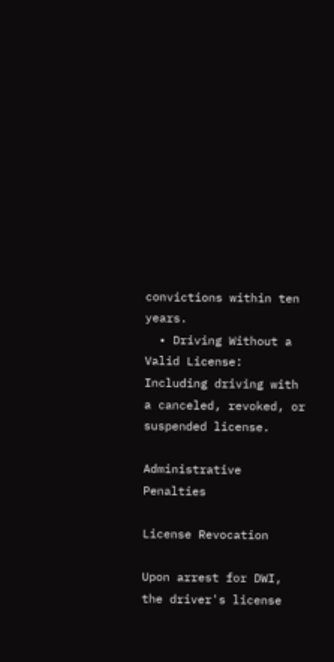convictions within ten years.
  • Driving Without a Valid License: Including driving with a canceled, revoked, or suspended license.

Administrative Penalties

License Revocation

Upon arrest for DWI, the driver's license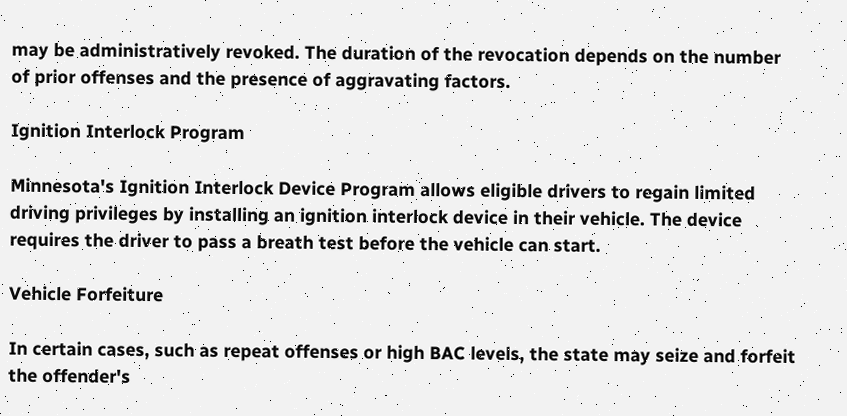may be administratively revoked. The duration of the revocation depends on the number of prior offenses and the presence of aggravating factors.

Ignition Interlock Program

Minnesota's Ignition Interlock Device Program allows eligible drivers to regain limited driving privileges by installing an ignition interlock device in their vehicle. The device requires the driver to pass a breath test before the vehicle can start.

Vehicle Forfeiture

In certain cases, such as repeat offenses or high BAC levels, the state may seize and forfeit the offender's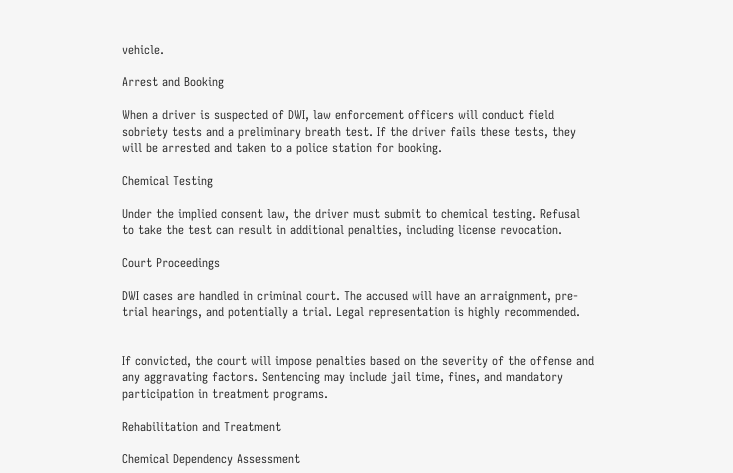vehicle.

Arrest and Booking

When a driver is suspected of DWI, law enforcement officers will conduct field sobriety tests and a preliminary breath test. If the driver fails these tests, they will be arrested and taken to a police station for booking.

Chemical Testing

Under the implied consent law, the driver must submit to chemical testing. Refusal to take the test can result in additional penalties, including license revocation.

Court Proceedings

DWI cases are handled in criminal court. The accused will have an arraignment, pre-trial hearings, and potentially a trial. Legal representation is highly recommended.


If convicted, the court will impose penalties based on the severity of the offense and any aggravating factors. Sentencing may include jail time, fines, and mandatory participation in treatment programs.

Rehabilitation and Treatment

Chemical Dependency Assessment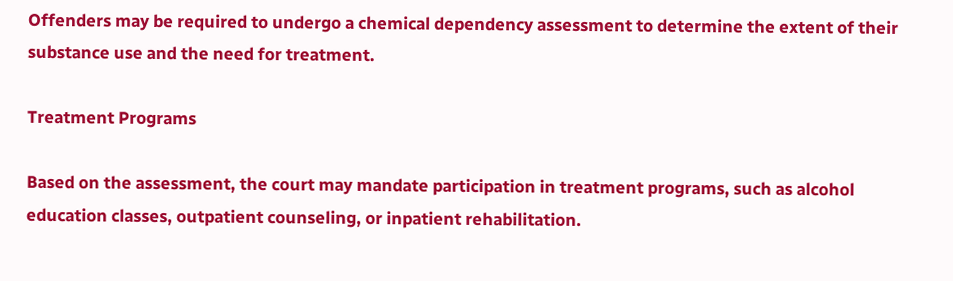Offenders may be required to undergo a chemical dependency assessment to determine the extent of their substance use and the need for treatment.

Treatment Programs

Based on the assessment, the court may mandate participation in treatment programs, such as alcohol education classes, outpatient counseling, or inpatient rehabilitation.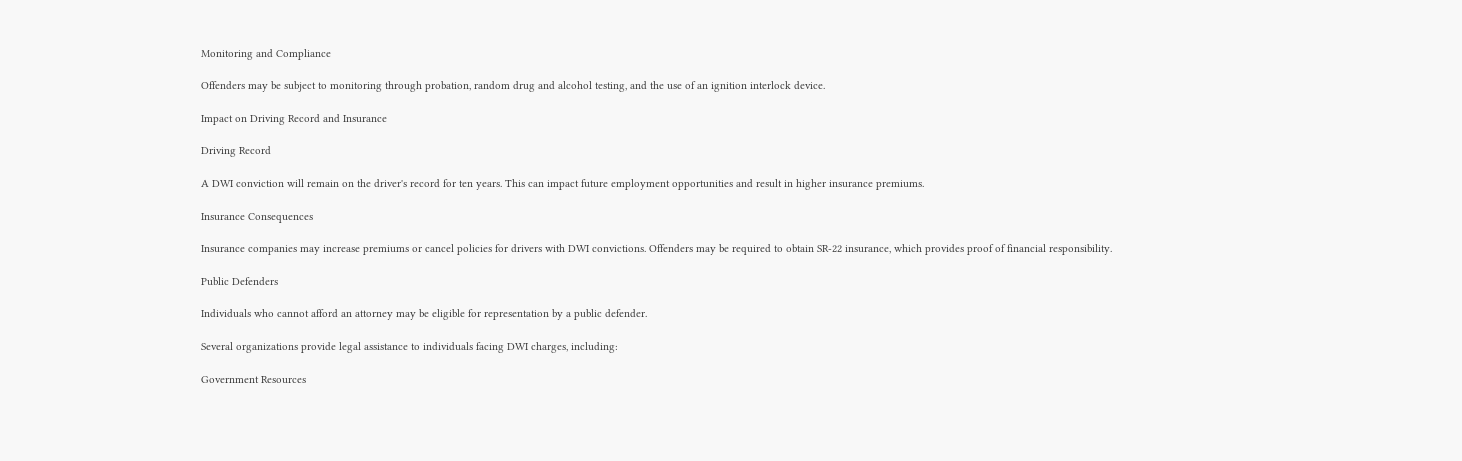Monitoring and Compliance

Offenders may be subject to monitoring through probation, random drug and alcohol testing, and the use of an ignition interlock device.

Impact on Driving Record and Insurance

Driving Record

A DWI conviction will remain on the driver's record for ten years. This can impact future employment opportunities and result in higher insurance premiums.

Insurance Consequences

Insurance companies may increase premiums or cancel policies for drivers with DWI convictions. Offenders may be required to obtain SR-22 insurance, which provides proof of financial responsibility.

Public Defenders

Individuals who cannot afford an attorney may be eligible for representation by a public defender.

Several organizations provide legal assistance to individuals facing DWI charges, including:

Government Resources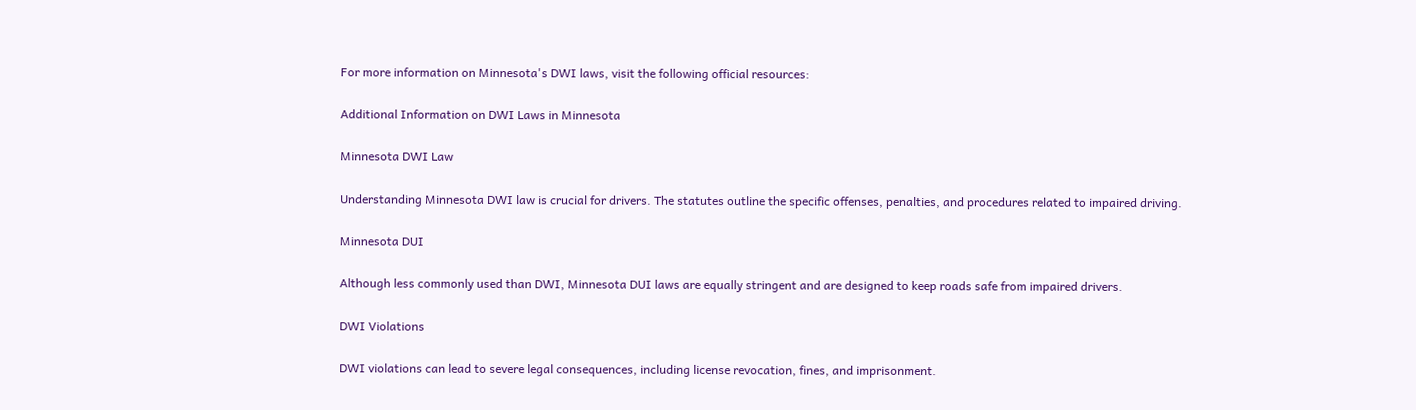For more information on Minnesota's DWI laws, visit the following official resources:

Additional Information on DWI Laws in Minnesota

Minnesota DWI Law

Understanding Minnesota DWI law is crucial for drivers. The statutes outline the specific offenses, penalties, and procedures related to impaired driving.

Minnesota DUI

Although less commonly used than DWI, Minnesota DUI laws are equally stringent and are designed to keep roads safe from impaired drivers.

DWI Violations

DWI violations can lead to severe legal consequences, including license revocation, fines, and imprisonment.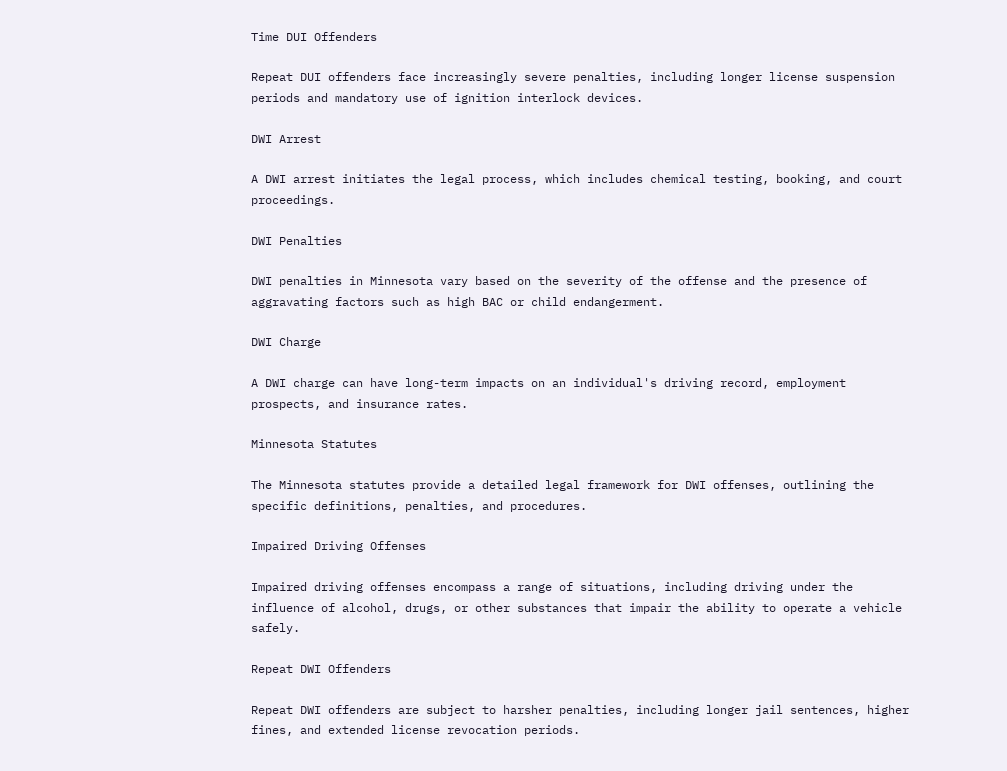Time DUI Offenders

Repeat DUI offenders face increasingly severe penalties, including longer license suspension periods and mandatory use of ignition interlock devices.

DWI Arrest

A DWI arrest initiates the legal process, which includes chemical testing, booking, and court proceedings.

DWI Penalties

DWI penalties in Minnesota vary based on the severity of the offense and the presence of aggravating factors such as high BAC or child endangerment.

DWI Charge

A DWI charge can have long-term impacts on an individual's driving record, employment prospects, and insurance rates.

Minnesota Statutes

The Minnesota statutes provide a detailed legal framework for DWI offenses, outlining the specific definitions, penalties, and procedures.

Impaired Driving Offenses

Impaired driving offenses encompass a range of situations, including driving under the influence of alcohol, drugs, or other substances that impair the ability to operate a vehicle safely.

Repeat DWI Offenders

Repeat DWI offenders are subject to harsher penalties, including longer jail sentences, higher fines, and extended license revocation periods.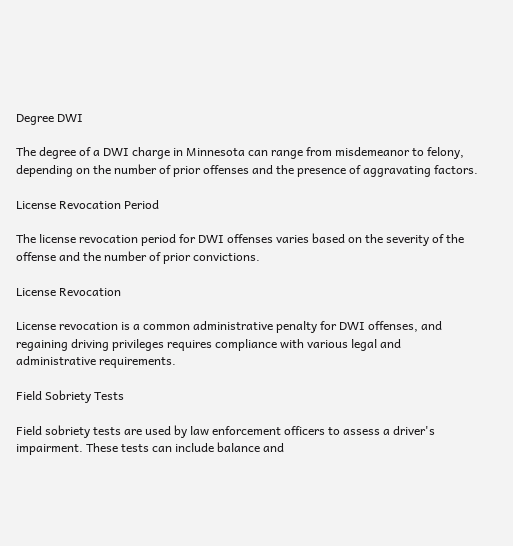Degree DWI

The degree of a DWI charge in Minnesota can range from misdemeanor to felony, depending on the number of prior offenses and the presence of aggravating factors.

License Revocation Period

The license revocation period for DWI offenses varies based on the severity of the offense and the number of prior convictions.

License Revocation

License revocation is a common administrative penalty for DWI offenses, and regaining driving privileges requires compliance with various legal and administrative requirements.

Field Sobriety Tests

Field sobriety tests are used by law enforcement officers to assess a driver's impairment. These tests can include balance and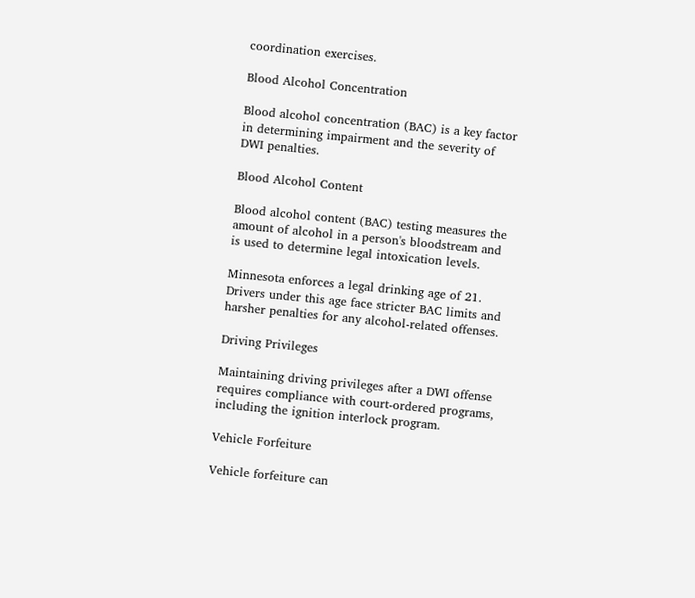coordination exercises.

Blood Alcohol Concentration

Blood alcohol concentration (BAC) is a key factor in determining impairment and the severity of DWI penalties.

Blood Alcohol Content

Blood alcohol content (BAC) testing measures the amount of alcohol in a person's bloodstream and is used to determine legal intoxication levels.

Minnesota enforces a legal drinking age of 21. Drivers under this age face stricter BAC limits and harsher penalties for any alcohol-related offenses.

Driving Privileges

Maintaining driving privileges after a DWI offense requires compliance with court-ordered programs, including the ignition interlock program.

Vehicle Forfeiture

Vehicle forfeiture can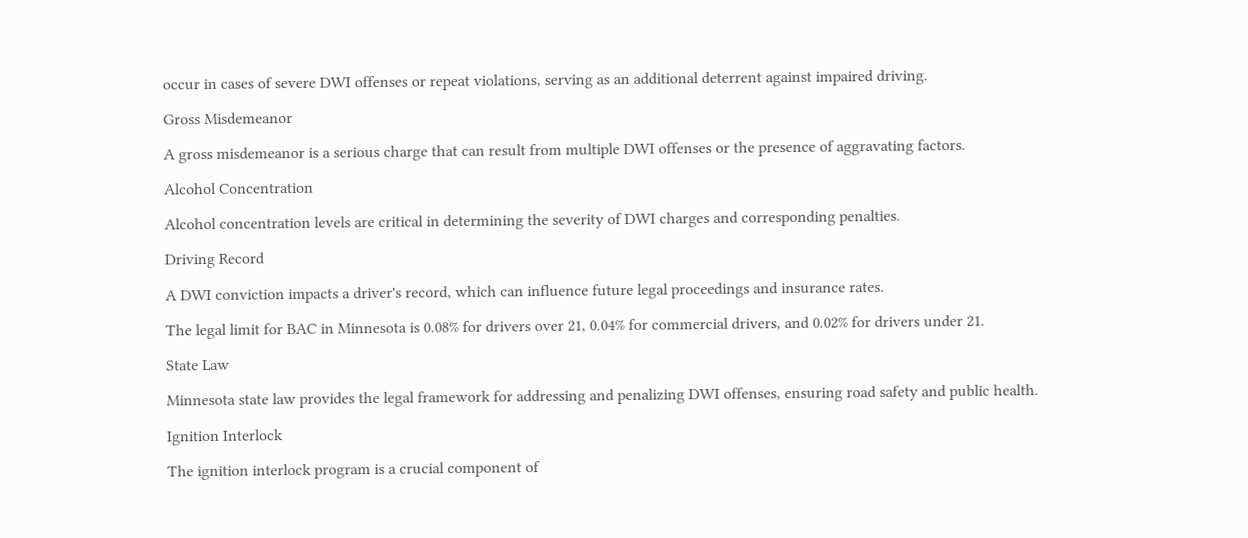occur in cases of severe DWI offenses or repeat violations, serving as an additional deterrent against impaired driving.

Gross Misdemeanor

A gross misdemeanor is a serious charge that can result from multiple DWI offenses or the presence of aggravating factors.

Alcohol Concentration

Alcohol concentration levels are critical in determining the severity of DWI charges and corresponding penalties.

Driving Record

A DWI conviction impacts a driver's record, which can influence future legal proceedings and insurance rates.

The legal limit for BAC in Minnesota is 0.08% for drivers over 21, 0.04% for commercial drivers, and 0.02% for drivers under 21.

State Law

Minnesota state law provides the legal framework for addressing and penalizing DWI offenses, ensuring road safety and public health.

Ignition Interlock

The ignition interlock program is a crucial component of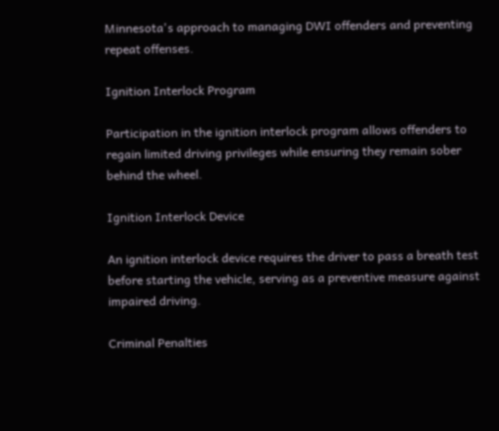Minnesota's approach to managing DWI offenders and preventing repeat offenses.

Ignition Interlock Program

Participation in the ignition interlock program allows offenders to regain limited driving privileges while ensuring they remain sober behind the wheel.

Ignition Interlock Device

An ignition interlock device requires the driver to pass a breath test before starting the vehicle, serving as a preventive measure against impaired driving.

Criminal Penalties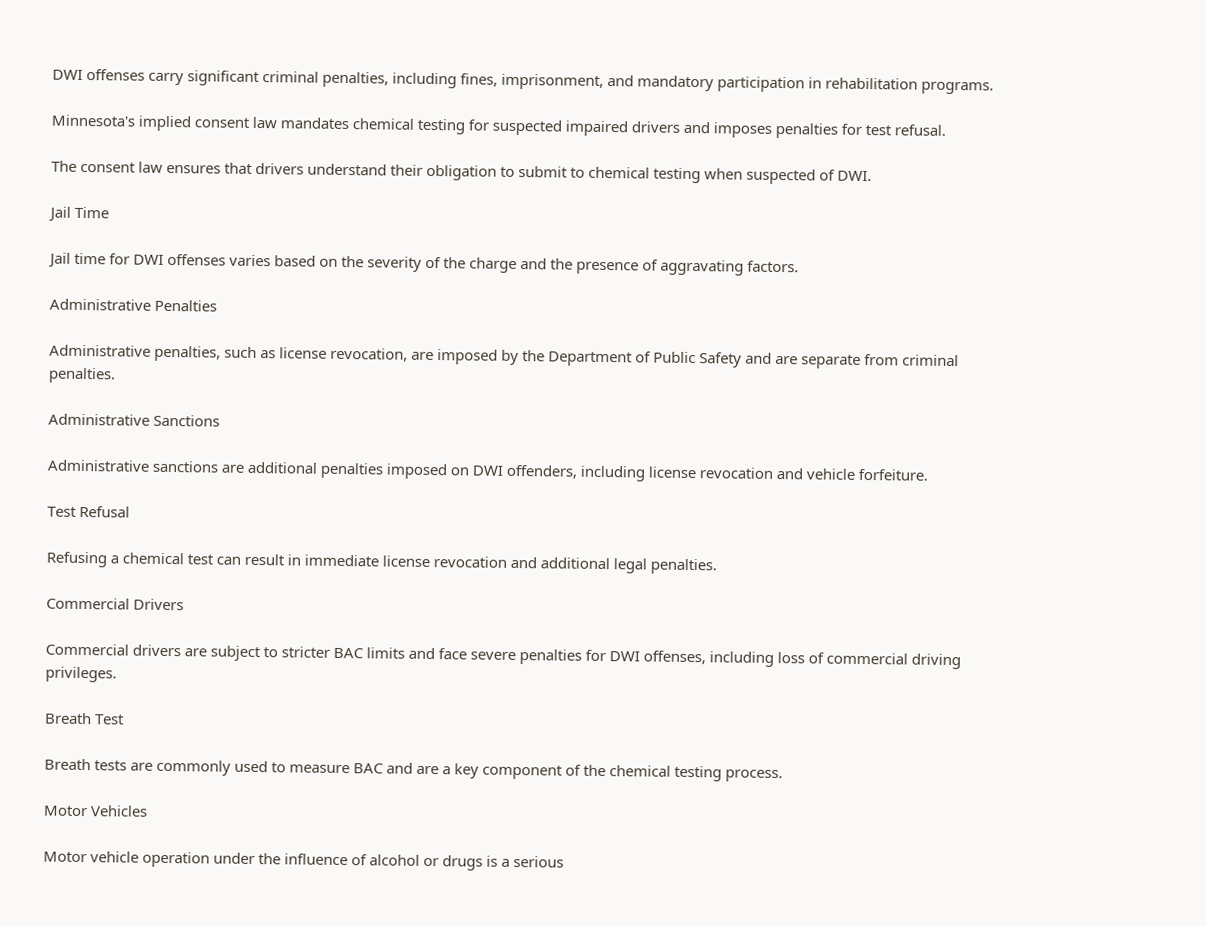DWI offenses carry significant criminal penalties, including fines, imprisonment, and mandatory participation in rehabilitation programs.

Minnesota's implied consent law mandates chemical testing for suspected impaired drivers and imposes penalties for test refusal.

The consent law ensures that drivers understand their obligation to submit to chemical testing when suspected of DWI.

Jail Time

Jail time for DWI offenses varies based on the severity of the charge and the presence of aggravating factors.

Administrative Penalties

Administrative penalties, such as license revocation, are imposed by the Department of Public Safety and are separate from criminal penalties.

Administrative Sanctions

Administrative sanctions are additional penalties imposed on DWI offenders, including license revocation and vehicle forfeiture.

Test Refusal

Refusing a chemical test can result in immediate license revocation and additional legal penalties.

Commercial Drivers

Commercial drivers are subject to stricter BAC limits and face severe penalties for DWI offenses, including loss of commercial driving privileges.

Breath Test

Breath tests are commonly used to measure BAC and are a key component of the chemical testing process.

Motor Vehicles

Motor vehicle operation under the influence of alcohol or drugs is a serious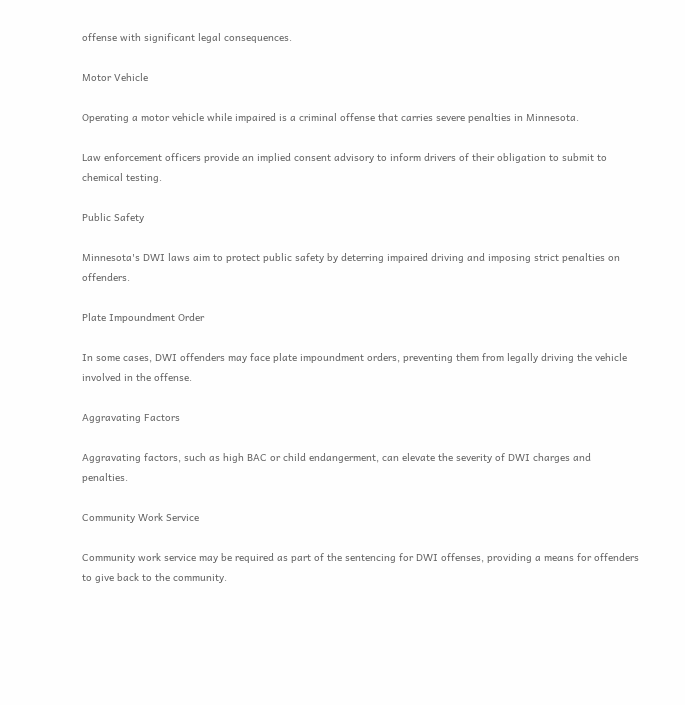offense with significant legal consequences.

Motor Vehicle

Operating a motor vehicle while impaired is a criminal offense that carries severe penalties in Minnesota.

Law enforcement officers provide an implied consent advisory to inform drivers of their obligation to submit to chemical testing.

Public Safety

Minnesota's DWI laws aim to protect public safety by deterring impaired driving and imposing strict penalties on offenders.

Plate Impoundment Order

In some cases, DWI offenders may face plate impoundment orders, preventing them from legally driving the vehicle involved in the offense.

Aggravating Factors

Aggravating factors, such as high BAC or child endangerment, can elevate the severity of DWI charges and penalties.

Community Work Service

Community work service may be required as part of the sentencing for DWI offenses, providing a means for offenders to give back to the community.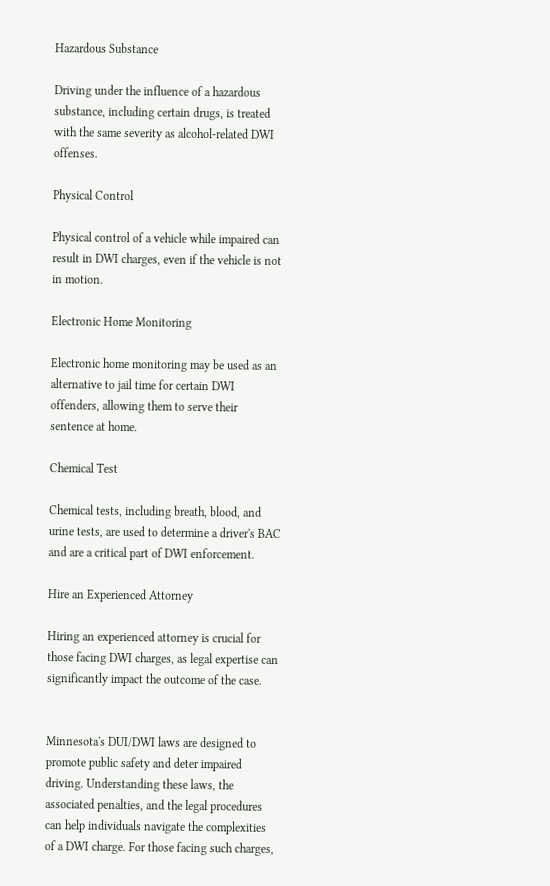Hazardous Substance

Driving under the influence of a hazardous substance, including certain drugs, is treated with the same severity as alcohol-related DWI offenses.

Physical Control

Physical control of a vehicle while impaired can result in DWI charges, even if the vehicle is not in motion.

Electronic Home Monitoring

Electronic home monitoring may be used as an alternative to jail time for certain DWI offenders, allowing them to serve their sentence at home.

Chemical Test

Chemical tests, including breath, blood, and urine tests, are used to determine a driver's BAC and are a critical part of DWI enforcement.

Hire an Experienced Attorney

Hiring an experienced attorney is crucial for those facing DWI charges, as legal expertise can significantly impact the outcome of the case.


Minnesota's DUI/DWI laws are designed to promote public safety and deter impaired driving. Understanding these laws, the associated penalties, and the legal procedures can help individuals navigate the complexities of a DWI charge. For those facing such charges,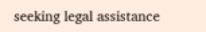seeking legal assistance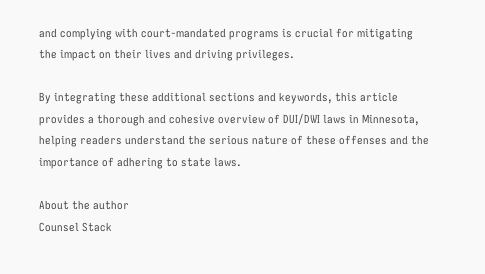and complying with court-mandated programs is crucial for mitigating the impact on their lives and driving privileges.

By integrating these additional sections and keywords, this article provides a thorough and cohesive overview of DUI/DWI laws in Minnesota, helping readers understand the serious nature of these offenses and the importance of adhering to state laws.

About the author
Counsel Stack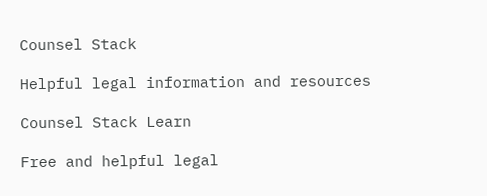Counsel Stack

Helpful legal information and resources

Counsel Stack Learn

Free and helpful legal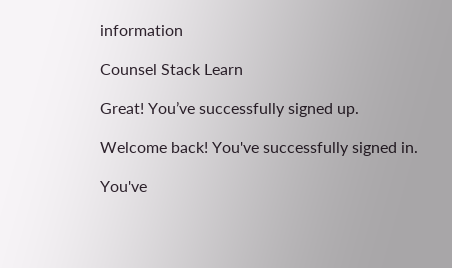information

Counsel Stack Learn

Great! You’ve successfully signed up.

Welcome back! You've successfully signed in.

You've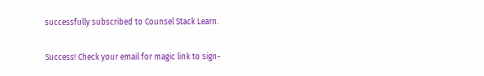successfully subscribed to Counsel Stack Learn.

Success! Check your email for magic link to sign-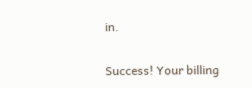in.

Success! Your billing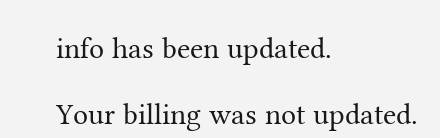info has been updated.

Your billing was not updated.